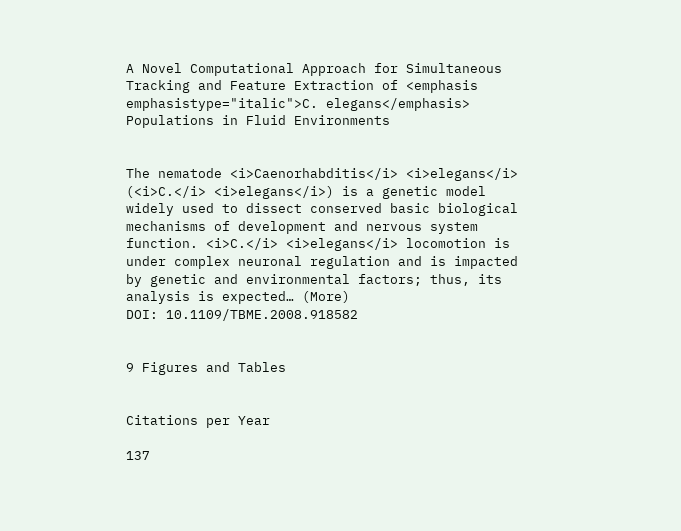A Novel Computational Approach for Simultaneous Tracking and Feature Extraction of <emphasis emphasistype="italic">C. elegans</emphasis> Populations in Fluid Environments


The nematode <i>Caenorhabditis</i> <i>elegans</i> (<i>C.</i> <i>elegans</i>) is a genetic model widely used to dissect conserved basic biological mechanisms of development and nervous system function. <i>C.</i> <i>elegans</i> locomotion is under complex neuronal regulation and is impacted by genetic and environmental factors; thus, its analysis is expected… (More)
DOI: 10.1109/TBME.2008.918582


9 Figures and Tables


Citations per Year

137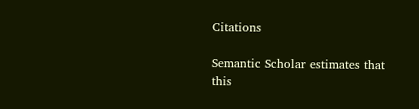Citations

Semantic Scholar estimates that this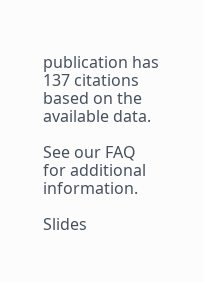publication has 137 citations based on the available data.

See our FAQ for additional information.

Slides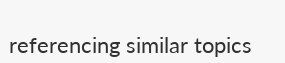referencing similar topics